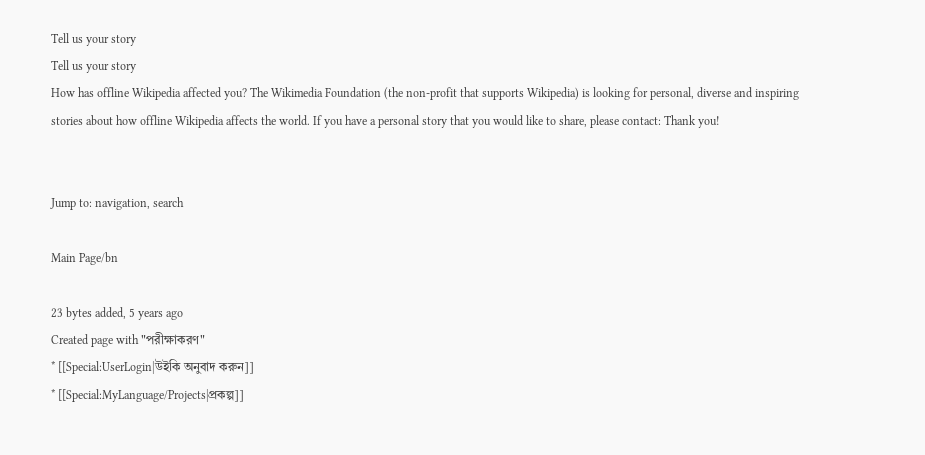Tell us your story
Tell us your story
How has offline Wikipedia affected you? The Wikimedia Foundation (the non-profit that supports Wikipedia) is looking for personal, diverse and inspiring stories about how offline Wikipedia affects the world. If you have a personal story that you would like to share, please contact: Thank you!


Jump to: navigation, search

Main Page/bn

23 bytes added, 5 years ago
Created page with "পরীক্ষাকরণ"
* [[Special:UserLogin|উইকি অনুবাদ করুন]]
* [[Special:MyLanguage/Projects|প্রকল্প]]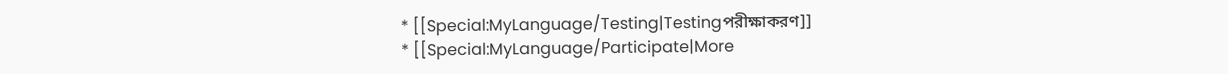* [[Special:MyLanguage/Testing|Testingপরীক্ষাকরণ]]
* [[Special:MyLanguage/Participate|More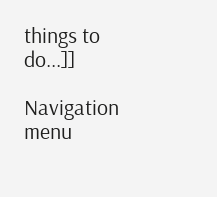things to do...]]

Navigation menu